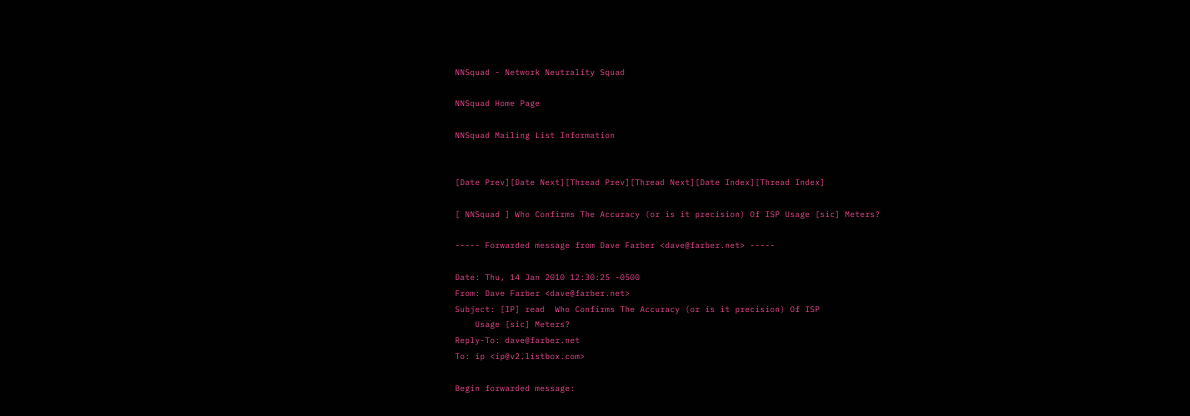NNSquad - Network Neutrality Squad

NNSquad Home Page

NNSquad Mailing List Information


[Date Prev][Date Next][Thread Prev][Thread Next][Date Index][Thread Index]

[ NNSquad ] Who Confirms The Accuracy (or is it precision) Of ISP Usage [sic] Meters?

----- Forwarded message from Dave Farber <dave@farber.net> -----

Date: Thu, 14 Jan 2010 12:30:25 -0500
From: Dave Farber <dave@farber.net>
Subject: [IP] read  Who Confirms The Accuracy (or is it precision) Of ISP
    Usage [sic] Meters?
Reply-To: dave@farber.net
To: ip <ip@v2.listbox.com>

Begin forwarded message: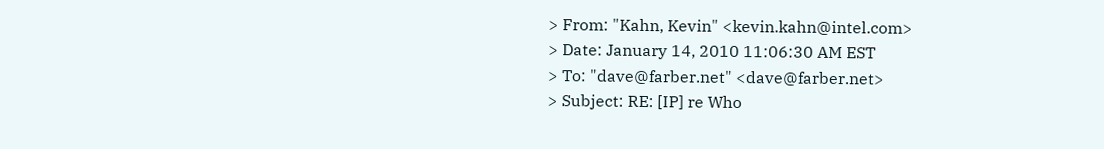> From: "Kahn, Kevin" <kevin.kahn@intel.com>
> Date: January 14, 2010 11:06:30 AM EST
> To: "dave@farber.net" <dave@farber.net>
> Subject: RE: [IP] re Who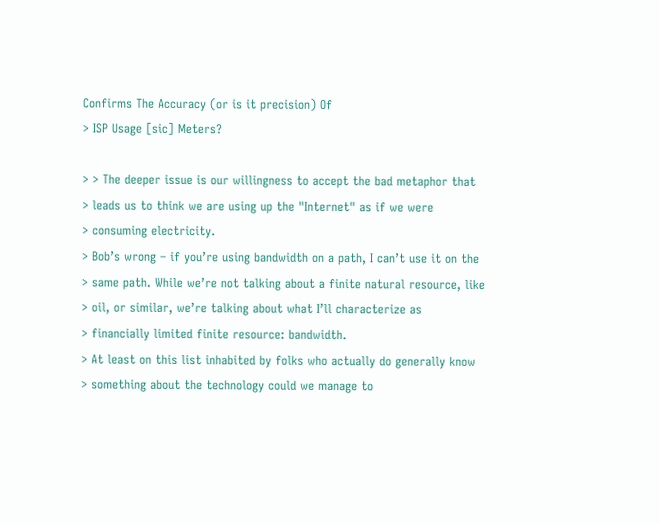Confirms The Accuracy (or is it precision) Of
> ISP Usage [sic] Meters?

> > The deeper issue is our willingness to accept the bad metaphor that
> leads us to think we are using up the "Internet" as if we were
> consuming electricity.
> Bob’s wrong – if you’re using bandwidth on a path, I can’t use it on the
> same path. While we’re not talking about a finite natural resource, like
> oil, or similar, we’re talking about what I’ll characterize as
> financially limited finite resource: bandwidth.
> At least on this list inhabited by folks who actually do generally know
> something about the technology could we manage to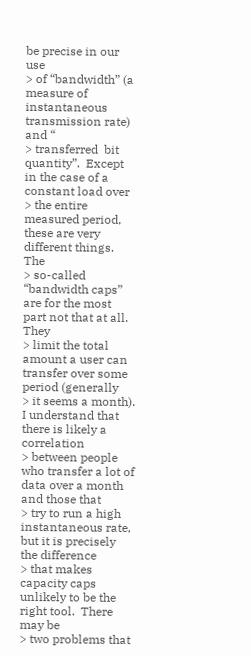be precise in our use
> of “bandwidth” (a measure of instantaneous transmission rate) and “
> transferred  bit quantity”.  Except in the case of a constant load over
> the entire measured period, these are very different things.  The
> so-called “bandwidth caps” are for the most part not that at all. They
> limit the total amount a user can transfer over some period (generally
> it seems a month).  I understand that there is likely a correlation
> between people who transfer a lot of data over a month and those that
> try to run a high instantaneous rate, but it is precisely the difference
> that makes capacity caps unlikely to be the right tool.  There may be
> two problems that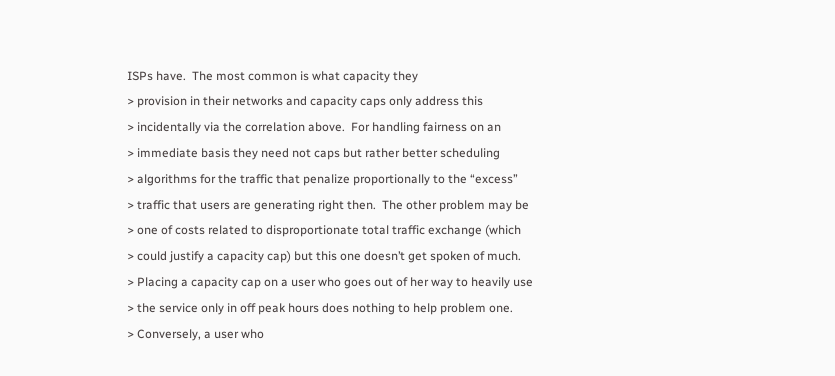ISPs have.  The most common is what capacity they
> provision in their networks and capacity caps only address this
> incidentally via the correlation above.  For handling fairness on an
> immediate basis they need not caps but rather better scheduling
> algorithms for the traffic that penalize proportionally to the “excess”
> traffic that users are generating right then.  The other problem may be
> one of costs related to disproportionate total traffic exchange (which
> could justify a capacity cap) but this one doesn’t get spoken of much.
> Placing a capacity cap on a user who goes out of her way to heavily use
> the service only in off peak hours does nothing to help problem one.
> Conversely, a user who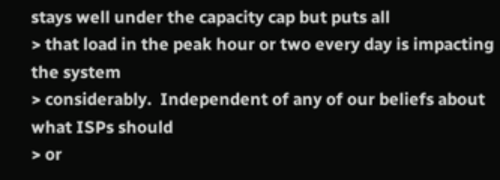stays well under the capacity cap but puts all
> that load in the peak hour or two every day is impacting the system
> considerably.  Independent of any of our beliefs about what ISPs should
> or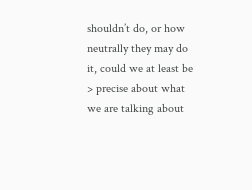shouldn’t do, or how neutrally they may do it, could we at least be
> precise about what we are talking about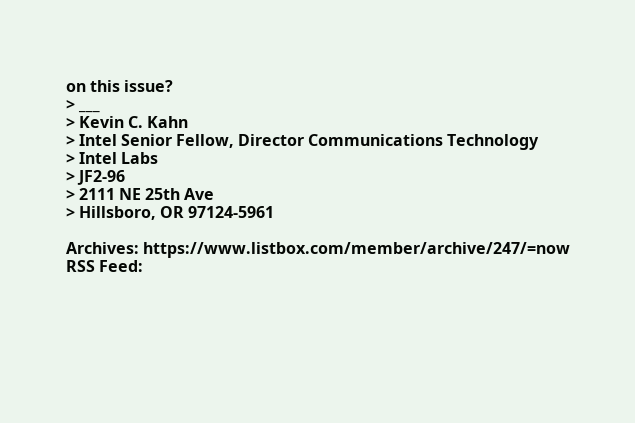on this issue?
> ___
> Kevin C. Kahn
> Intel Senior Fellow, Director Communications Technology
> Intel Labs
> JF2-96
> 2111 NE 25th Ave
> Hillsboro, OR 97124-5961

Archives: https://www.listbox.com/member/archive/247/=now
RSS Feed: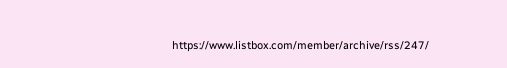https://www.listbox.com/member/archive/rss/247/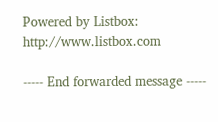Powered by Listbox: http://www.listbox.com

----- End forwarded message -----